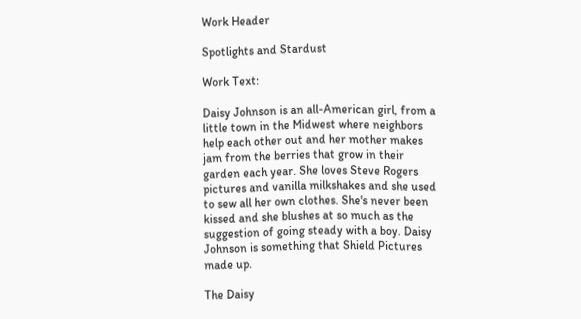Work Header

Spotlights and Stardust

Work Text:

Daisy Johnson is an all-American girl, from a little town in the Midwest where neighbors help each other out and her mother makes jam from the berries that grow in their garden each year. She loves Steve Rogers pictures and vanilla milkshakes and she used to sew all her own clothes. She's never been kissed and she blushes at so much as the suggestion of going steady with a boy. Daisy Johnson is something that Shield Pictures made up.

The Daisy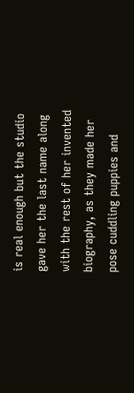is real enough but the studio gave her the last name along with the rest of her invented biography, as they made her pose cuddling puppies and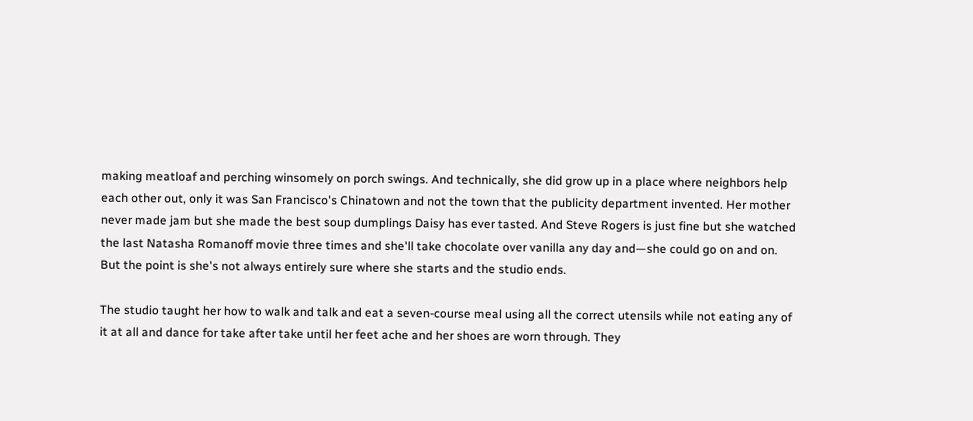making meatloaf and perching winsomely on porch swings. And technically, she did grow up in a place where neighbors help each other out, only it was San Francisco's Chinatown and not the town that the publicity department invented. Her mother never made jam but she made the best soup dumplings Daisy has ever tasted. And Steve Rogers is just fine but she watched the last Natasha Romanoff movie three times and she'll take chocolate over vanilla any day and—she could go on and on. But the point is she's not always entirely sure where she starts and the studio ends.

The studio taught her how to walk and talk and eat a seven-course meal using all the correct utensils while not eating any of it at all and dance for take after take until her feet ache and her shoes are worn through. They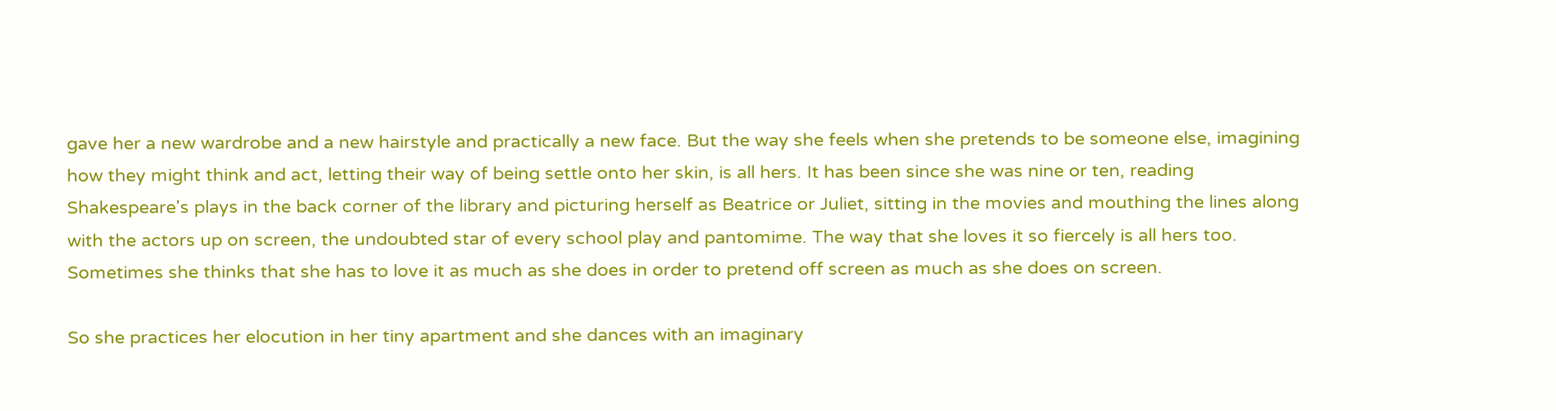gave her a new wardrobe and a new hairstyle and practically a new face. But the way she feels when she pretends to be someone else, imagining how they might think and act, letting their way of being settle onto her skin, is all hers. It has been since she was nine or ten, reading Shakespeare's plays in the back corner of the library and picturing herself as Beatrice or Juliet, sitting in the movies and mouthing the lines along with the actors up on screen, the undoubted star of every school play and pantomime. The way that she loves it so fiercely is all hers too. Sometimes she thinks that she has to love it as much as she does in order to pretend off screen as much as she does on screen.

So she practices her elocution in her tiny apartment and she dances with an imaginary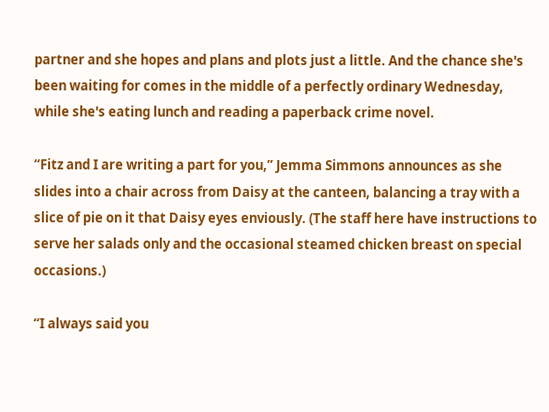partner and she hopes and plans and plots just a little. And the chance she's been waiting for comes in the middle of a perfectly ordinary Wednesday, while she's eating lunch and reading a paperback crime novel.

“Fitz and I are writing a part for you,” Jemma Simmons announces as she slides into a chair across from Daisy at the canteen, balancing a tray with a slice of pie on it that Daisy eyes enviously. (The staff here have instructions to serve her salads only and the occasional steamed chicken breast on special occasions.)

“I always said you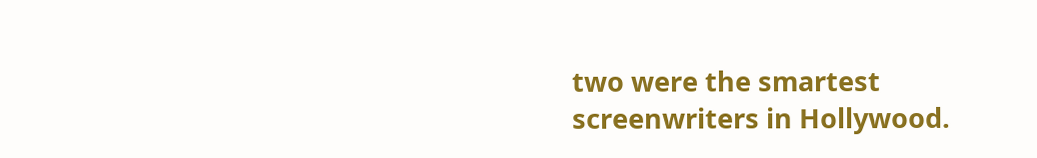two were the smartest screenwriters in Hollywood.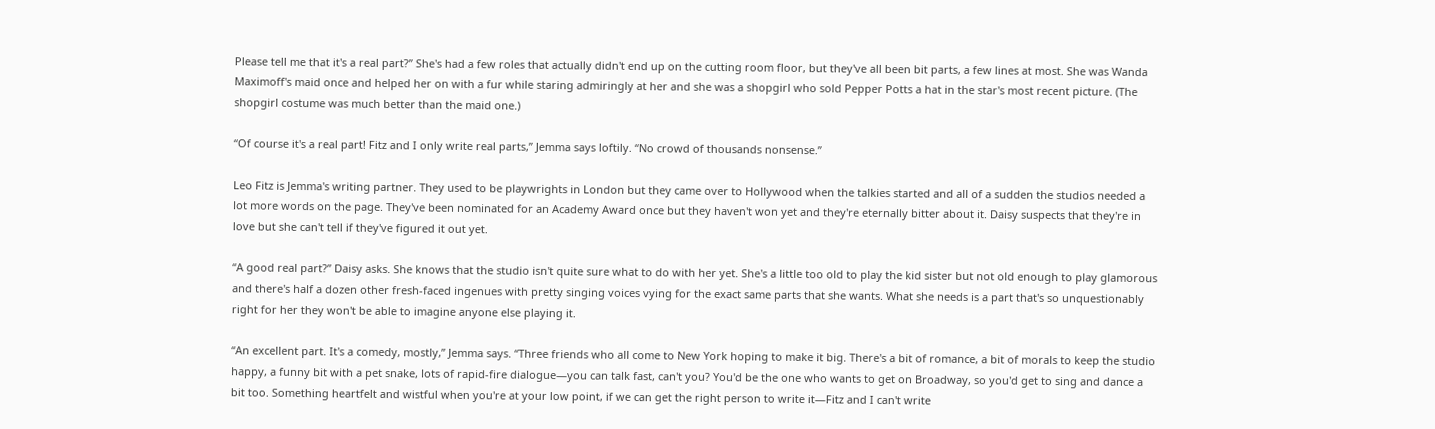Please tell me that it's a real part?” She's had a few roles that actually didn't end up on the cutting room floor, but they've all been bit parts, a few lines at most. She was Wanda Maximoff's maid once and helped her on with a fur while staring admiringly at her and she was a shopgirl who sold Pepper Potts a hat in the star's most recent picture. (The shopgirl costume was much better than the maid one.)

“Of course it's a real part! Fitz and I only write real parts,” Jemma says loftily. “No crowd of thousands nonsense.”

Leo Fitz is Jemma's writing partner. They used to be playwrights in London but they came over to Hollywood when the talkies started and all of a sudden the studios needed a lot more words on the page. They've been nominated for an Academy Award once but they haven't won yet and they're eternally bitter about it. Daisy suspects that they're in love but she can't tell if they've figured it out yet.

“A good real part?” Daisy asks. She knows that the studio isn't quite sure what to do with her yet. She's a little too old to play the kid sister but not old enough to play glamorous and there's half a dozen other fresh-faced ingenues with pretty singing voices vying for the exact same parts that she wants. What she needs is a part that's so unquestionably right for her they won't be able to imagine anyone else playing it.

“An excellent part. It's a comedy, mostly,” Jemma says. “Three friends who all come to New York hoping to make it big. There's a bit of romance, a bit of morals to keep the studio happy, a funny bit with a pet snake, lots of rapid-fire dialogue—you can talk fast, can't you? You'd be the one who wants to get on Broadway, so you'd get to sing and dance a bit too. Something heartfelt and wistful when you're at your low point, if we can get the right person to write it—Fitz and I can't write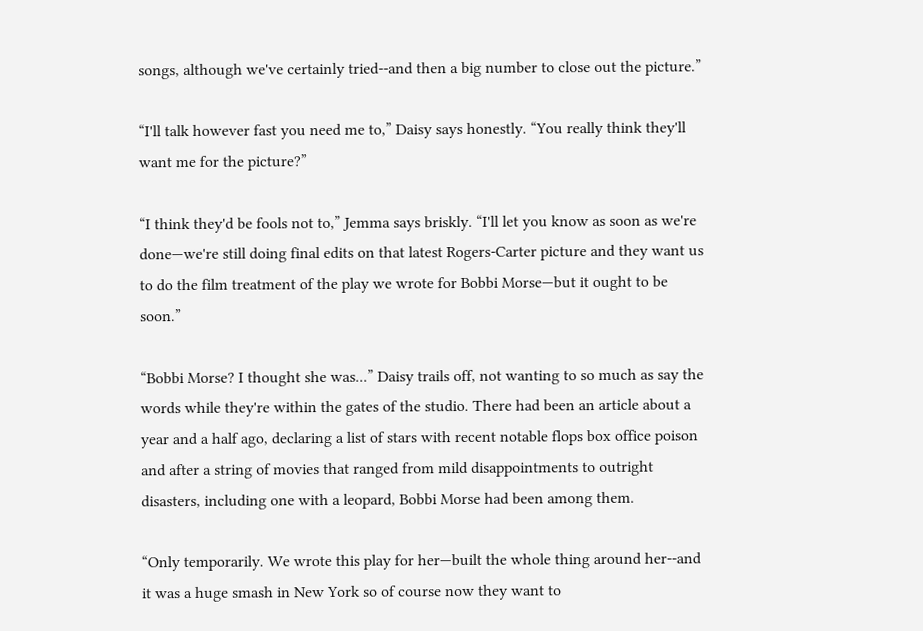songs, although we've certainly tried--and then a big number to close out the picture.”

“I'll talk however fast you need me to,” Daisy says honestly. “You really think they'll want me for the picture?”

“I think they'd be fools not to,” Jemma says briskly. “I'll let you know as soon as we're done—we're still doing final edits on that latest Rogers-Carter picture and they want us to do the film treatment of the play we wrote for Bobbi Morse—but it ought to be soon.”

“Bobbi Morse? I thought she was...” Daisy trails off, not wanting to so much as say the words while they're within the gates of the studio. There had been an article about a year and a half ago, declaring a list of stars with recent notable flops box office poison and after a string of movies that ranged from mild disappointments to outright disasters, including one with a leopard, Bobbi Morse had been among them.

“Only temporarily. We wrote this play for her—built the whole thing around her--and it was a huge smash in New York so of course now they want to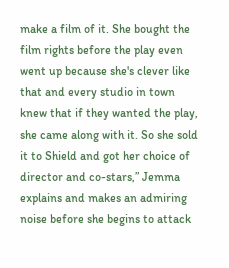make a film of it. She bought the film rights before the play even went up because she's clever like that and every studio in town knew that if they wanted the play, she came along with it. So she sold it to Shield and got her choice of director and co-stars,” Jemma explains and makes an admiring noise before she begins to attack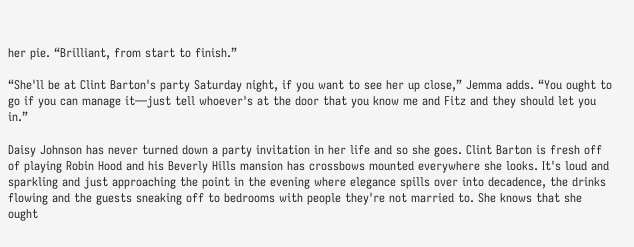her pie. “Brilliant, from start to finish.”

“She'll be at Clint Barton's party Saturday night, if you want to see her up close,” Jemma adds. “You ought to go if you can manage it—just tell whoever's at the door that you know me and Fitz and they should let you in.”

Daisy Johnson has never turned down a party invitation in her life and so she goes. Clint Barton is fresh off of playing Robin Hood and his Beverly Hills mansion has crossbows mounted everywhere she looks. It's loud and sparkling and just approaching the point in the evening where elegance spills over into decadence, the drinks flowing and the guests sneaking off to bedrooms with people they're not married to. She knows that she ought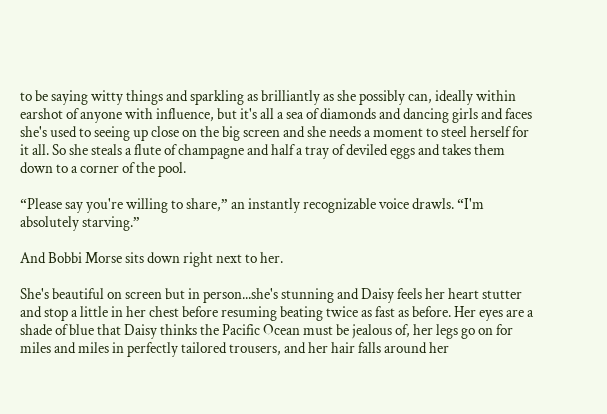to be saying witty things and sparkling as brilliantly as she possibly can, ideally within earshot of anyone with influence, but it's all a sea of diamonds and dancing girls and faces she's used to seeing up close on the big screen and she needs a moment to steel herself for it all. So she steals a flute of champagne and half a tray of deviled eggs and takes them down to a corner of the pool.

“Please say you're willing to share,” an instantly recognizable voice drawls. “I'm absolutely starving.”

And Bobbi Morse sits down right next to her.

She's beautiful on screen but in person...she's stunning and Daisy feels her heart stutter and stop a little in her chest before resuming beating twice as fast as before. Her eyes are a shade of blue that Daisy thinks the Pacific Ocean must be jealous of, her legs go on for miles and miles in perfectly tailored trousers, and her hair falls around her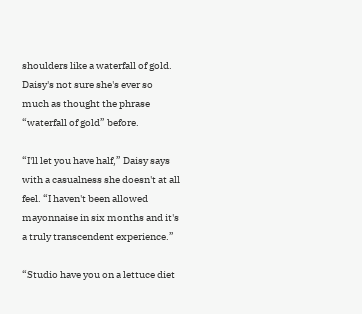shoulders like a waterfall of gold. Daisy's not sure she's ever so much as thought the phrase “waterfall of gold” before.

“I'll let you have half,” Daisy says with a casualness she doesn't at all feel. “I haven't been allowed mayonnaise in six months and it's a truly transcendent experience.”

“Studio have you on a lettuce diet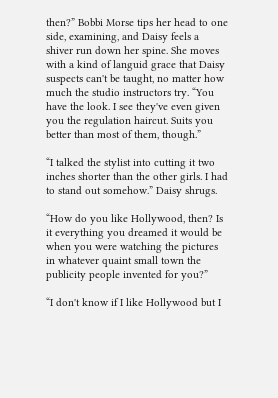then?” Bobbi Morse tips her head to one side, examining, and Daisy feels a shiver run down her spine. She moves with a kind of languid grace that Daisy suspects can't be taught, no matter how much the studio instructors try. “You have the look. I see they've even given you the regulation haircut. Suits you better than most of them, though.”

“I talked the stylist into cutting it two inches shorter than the other girls. I had to stand out somehow.” Daisy shrugs.

“How do you like Hollywood, then? Is it everything you dreamed it would be when you were watching the pictures in whatever quaint small town the publicity people invented for you?”

“I don't know if I like Hollywood but I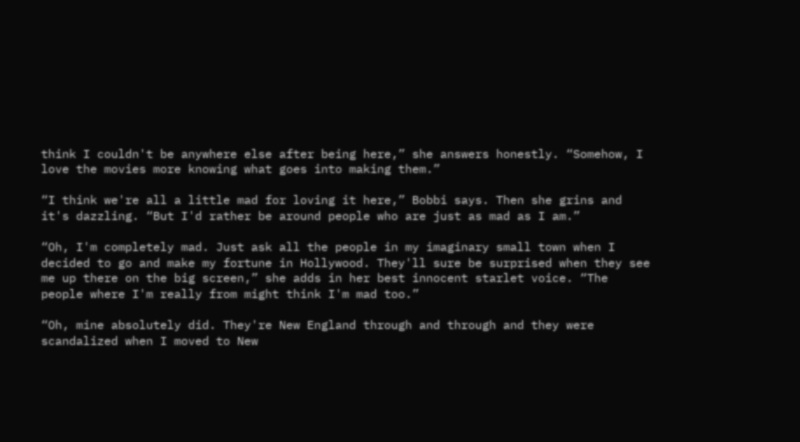think I couldn't be anywhere else after being here,” she answers honestly. “Somehow, I love the movies more knowing what goes into making them.”

“I think we're all a little mad for loving it here,” Bobbi says. Then she grins and it's dazzling. “But I'd rather be around people who are just as mad as I am.”

“Oh, I'm completely mad. Just ask all the people in my imaginary small town when I decided to go and make my fortune in Hollywood. They'll sure be surprised when they see me up there on the big screen,” she adds in her best innocent starlet voice. “The people where I'm really from might think I'm mad too.”

“Oh, mine absolutely did. They're New England through and through and they were scandalized when I moved to New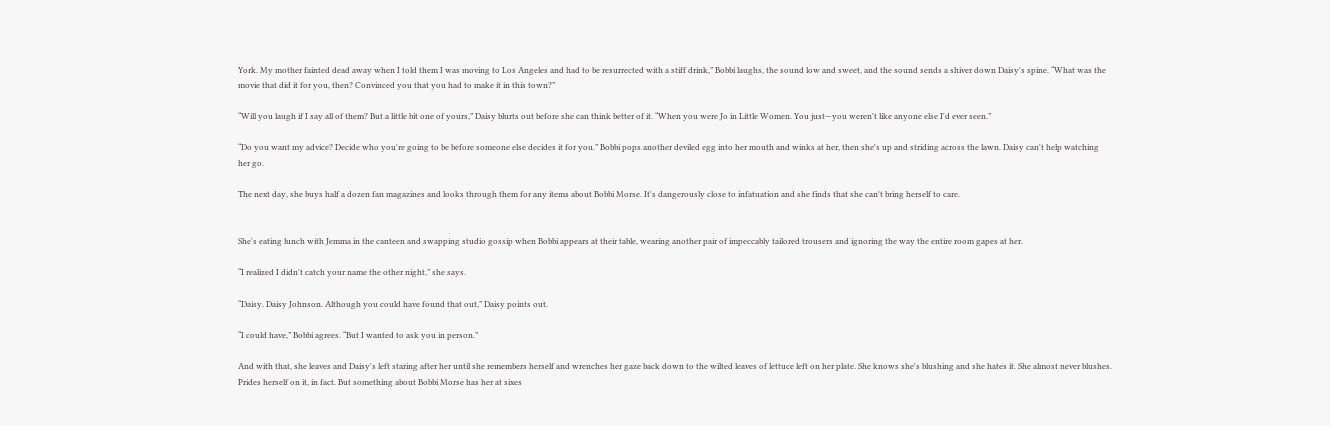York. My mother fainted dead away when I told them I was moving to Los Angeles and had to be resurrected with a stiff drink,” Bobbi laughs, the sound low and sweet, and the sound sends a shiver down Daisy's spine. “What was the movie that did it for you, then? Convinced you that you had to make it in this town?”

“Will you laugh if I say all of them? But a little bit one of yours,” Daisy blurts out before she can think better of it. “When you were Jo in Little Women. You just—you weren't like anyone else I'd ever seen.”

“Do you want my advice? Decide who you're going to be before someone else decides it for you.” Bobbi pops another deviled egg into her mouth and winks at her, then she's up and striding across the lawn. Daisy can't help watching her go.

The next day, she buys half a dozen fan magazines and looks through them for any items about Bobbi Morse. It's dangerously close to infatuation and she finds that she can't bring herself to care.


She's eating lunch with Jemma in the canteen and swapping studio gossip when Bobbi appears at their table, wearing another pair of impeccably tailored trousers and ignoring the way the entire room gapes at her.

“I realized I didn't catch your name the other night,” she says.

“Daisy. Daisy Johnson. Although you could have found that out,” Daisy points out.

“I could have,” Bobbi agrees. “But I wanted to ask you in person.”

And with that, she leaves and Daisy's left staring after her until she remembers herself and wrenches her gaze back down to the wilted leaves of lettuce left on her plate. She knows she's blushing and she hates it. She almost never blushes. Prides herself on it, in fact. But something about Bobbi Morse has her at sixes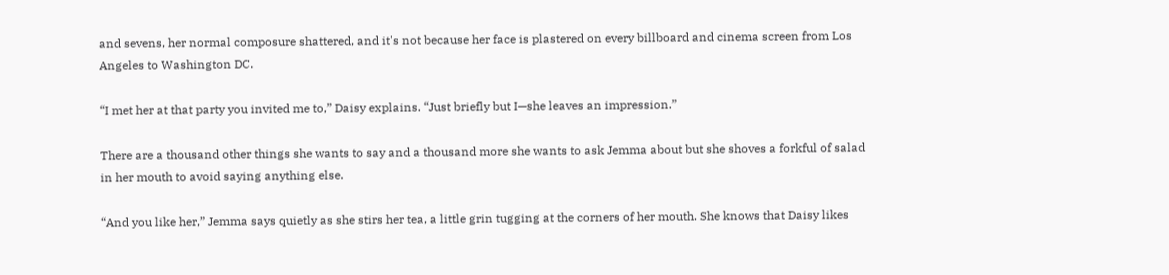and sevens, her normal composure shattered, and it's not because her face is plastered on every billboard and cinema screen from Los Angeles to Washington DC.

“I met her at that party you invited me to,” Daisy explains. “Just briefly but I—she leaves an impression.”

There are a thousand other things she wants to say and a thousand more she wants to ask Jemma about but she shoves a forkful of salad in her mouth to avoid saying anything else.

“And you like her,” Jemma says quietly as she stirs her tea, a little grin tugging at the corners of her mouth. She knows that Daisy likes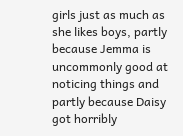girls just as much as she likes boys, partly because Jemma is uncommonly good at noticing things and partly because Daisy got horribly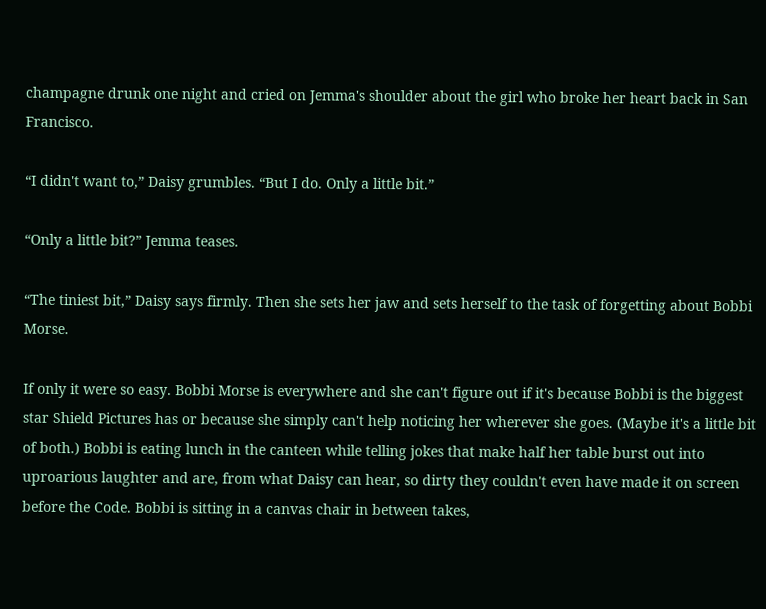champagne drunk one night and cried on Jemma's shoulder about the girl who broke her heart back in San Francisco.

“I didn't want to,” Daisy grumbles. “But I do. Only a little bit.”

“Only a little bit?” Jemma teases.

“The tiniest bit,” Daisy says firmly. Then she sets her jaw and sets herself to the task of forgetting about Bobbi Morse.

If only it were so easy. Bobbi Morse is everywhere and she can't figure out if it's because Bobbi is the biggest star Shield Pictures has or because she simply can't help noticing her wherever she goes. (Maybe it's a little bit of both.) Bobbi is eating lunch in the canteen while telling jokes that make half her table burst out into uproarious laughter and are, from what Daisy can hear, so dirty they couldn't even have made it on screen before the Code. Bobbi is sitting in a canvas chair in between takes,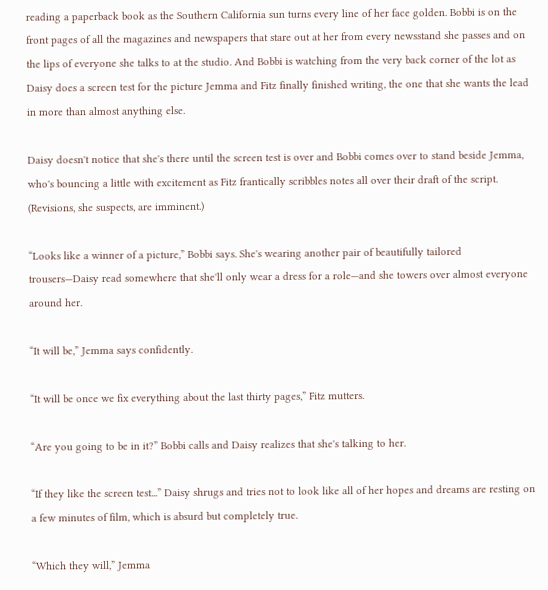reading a paperback book as the Southern California sun turns every line of her face golden. Bobbi is on the front pages of all the magazines and newspapers that stare out at her from every newsstand she passes and on the lips of everyone she talks to at the studio. And Bobbi is watching from the very back corner of the lot as Daisy does a screen test for the picture Jemma and Fitz finally finished writing, the one that she wants the lead in more than almost anything else.

Daisy doesn't notice that she's there until the screen test is over and Bobbi comes over to stand beside Jemma, who's bouncing a little with excitement as Fitz frantically scribbles notes all over their draft of the script. (Revisions, she suspects, are imminent.)

“Looks like a winner of a picture,” Bobbi says. She's wearing another pair of beautifully tailored trousers—Daisy read somewhere that she'll only wear a dress for a role—and she towers over almost everyone around her.

“It will be,” Jemma says confidently.

“It will be once we fix everything about the last thirty pages,” Fitz mutters.

“Are you going to be in it?” Bobbi calls and Daisy realizes that she's talking to her.

“If they like the screen test...” Daisy shrugs and tries not to look like all of her hopes and dreams are resting on a few minutes of film, which is absurd but completely true.

“Which they will,” Jemma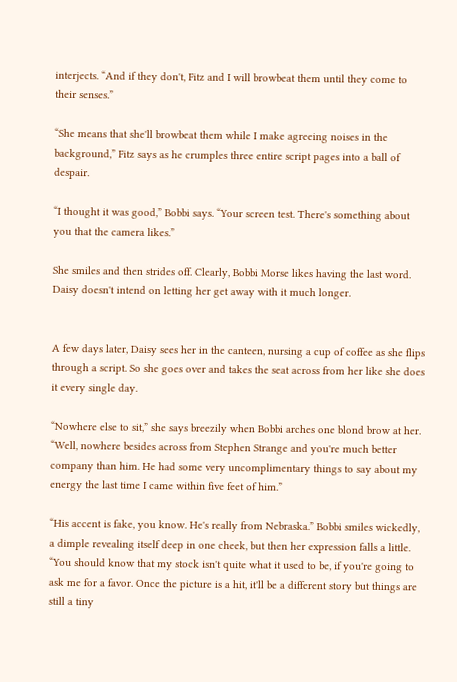interjects. “And if they don't, Fitz and I will browbeat them until they come to their senses.”

“She means that she'll browbeat them while I make agreeing noises in the background,” Fitz says as he crumples three entire script pages into a ball of despair.

“I thought it was good,” Bobbi says. “Your screen test. There's something about you that the camera likes.”

She smiles and then strides off. Clearly, Bobbi Morse likes having the last word. Daisy doesn't intend on letting her get away with it much longer.


A few days later, Daisy sees her in the canteen, nursing a cup of coffee as she flips through a script. So she goes over and takes the seat across from her like she does it every single day.

“Nowhere else to sit,” she says breezily when Bobbi arches one blond brow at her. “Well, nowhere besides across from Stephen Strange and you're much better company than him. He had some very uncomplimentary things to say about my energy the last time I came within five feet of him.”

“His accent is fake, you know. He's really from Nebraska.” Bobbi smiles wickedly, a dimple revealing itself deep in one cheek, but then her expression falls a little. “You should know that my stock isn't quite what it used to be, if you're going to ask me for a favor. Once the picture is a hit, it'll be a different story but things are still a tiny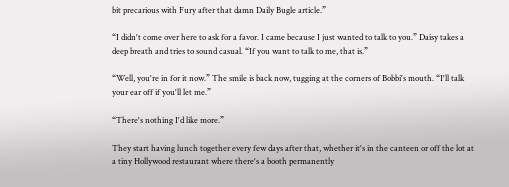bit precarious with Fury after that damn Daily Bugle article.”

“I didn't come over here to ask for a favor. I came because I just wanted to talk to you.” Daisy takes a deep breath and tries to sound casual. “If you want to talk to me, that is.”

“Well, you're in for it now.” The smile is back now, tugging at the corners of Bobbi's mouth. “I'll talk your ear off if you'll let me.”

“There's nothing I'd like more.”

They start having lunch together every few days after that, whether it's in the canteen or off the lot at a tiny Hollywood restaurant where there's a booth permanently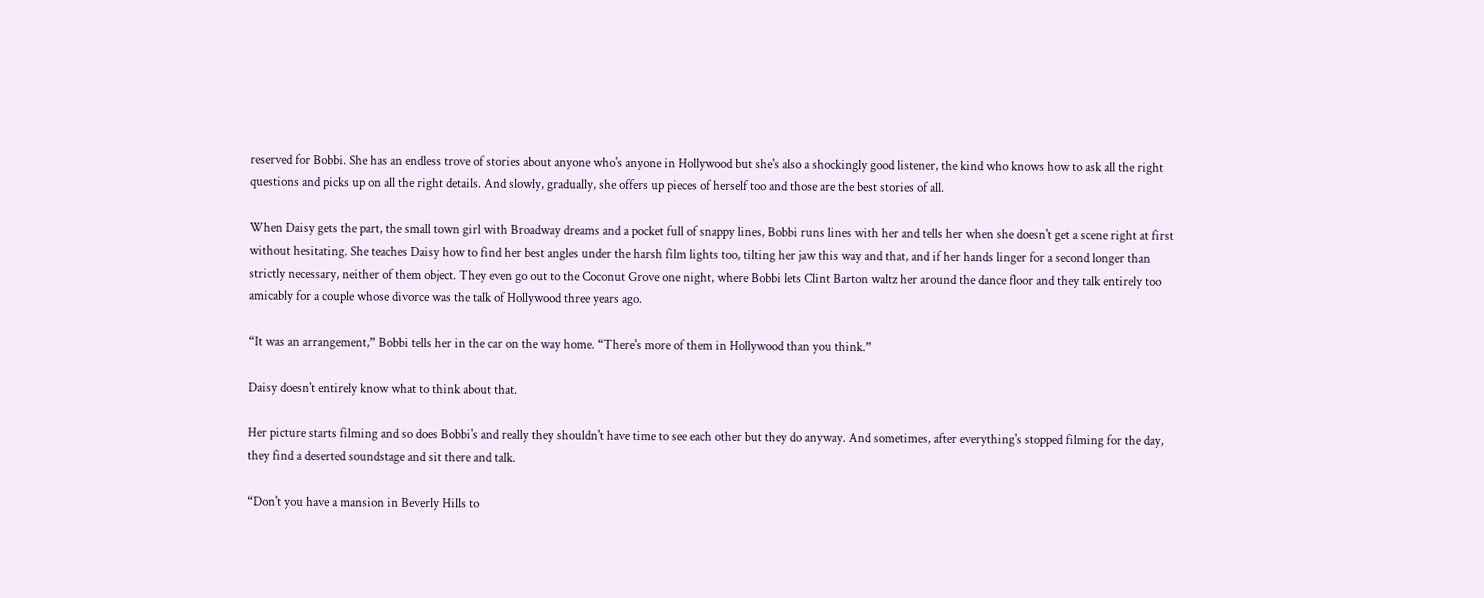reserved for Bobbi. She has an endless trove of stories about anyone who's anyone in Hollywood but she's also a shockingly good listener, the kind who knows how to ask all the right questions and picks up on all the right details. And slowly, gradually, she offers up pieces of herself too and those are the best stories of all.

When Daisy gets the part, the small town girl with Broadway dreams and a pocket full of snappy lines, Bobbi runs lines with her and tells her when she doesn't get a scene right at first without hesitating. She teaches Daisy how to find her best angles under the harsh film lights too, tilting her jaw this way and that, and if her hands linger for a second longer than strictly necessary, neither of them object. They even go out to the Coconut Grove one night, where Bobbi lets Clint Barton waltz her around the dance floor and they talk entirely too amicably for a couple whose divorce was the talk of Hollywood three years ago.

“It was an arrangement,” Bobbi tells her in the car on the way home. “There's more of them in Hollywood than you think.”

Daisy doesn't entirely know what to think about that.

Her picture starts filming and so does Bobbi's and really they shouldn't have time to see each other but they do anyway. And sometimes, after everything's stopped filming for the day, they find a deserted soundstage and sit there and talk.

“Don't you have a mansion in Beverly Hills to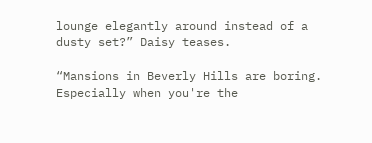lounge elegantly around instead of a dusty set?” Daisy teases.

“Mansions in Beverly Hills are boring. Especially when you're the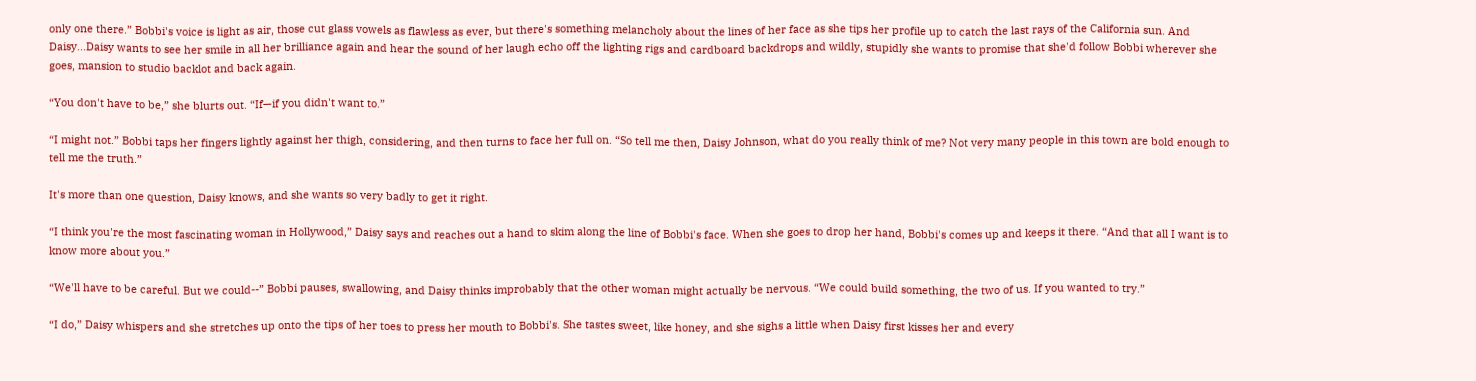only one there.” Bobbi's voice is light as air, those cut glass vowels as flawless as ever, but there's something melancholy about the lines of her face as she tips her profile up to catch the last rays of the California sun. And Daisy...Daisy wants to see her smile in all her brilliance again and hear the sound of her laugh echo off the lighting rigs and cardboard backdrops and wildly, stupidly she wants to promise that she'd follow Bobbi wherever she goes, mansion to studio backlot and back again.

“You don't have to be,” she blurts out. “If—if you didn't want to.”

“I might not.” Bobbi taps her fingers lightly against her thigh, considering, and then turns to face her full on. “So tell me then, Daisy Johnson, what do you really think of me? Not very many people in this town are bold enough to tell me the truth.”

It's more than one question, Daisy knows, and she wants so very badly to get it right.

“I think you're the most fascinating woman in Hollywood,” Daisy says and reaches out a hand to skim along the line of Bobbi's face. When she goes to drop her hand, Bobbi's comes up and keeps it there. “And that all I want is to know more about you.”

“We'll have to be careful. But we could--” Bobbi pauses, swallowing, and Daisy thinks improbably that the other woman might actually be nervous. “We could build something, the two of us. If you wanted to try.”

“I do,” Daisy whispers and she stretches up onto the tips of her toes to press her mouth to Bobbi's. She tastes sweet, like honey, and she sighs a little when Daisy first kisses her and every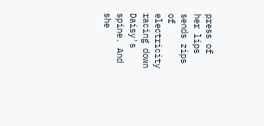press of her lips sends zips of electricity racing down Daisy's spine. And she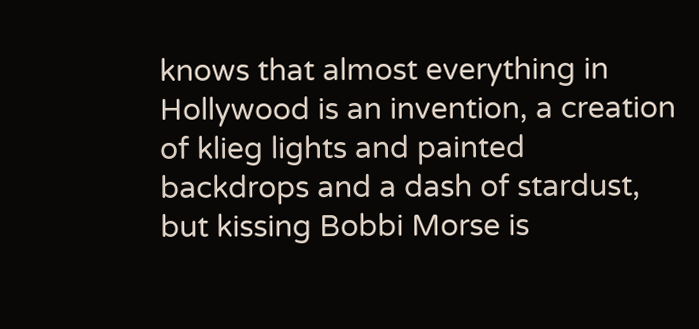knows that almost everything in Hollywood is an invention, a creation of klieg lights and painted backdrops and a dash of stardust, but kissing Bobbi Morse is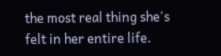the most real thing she's felt in her entire life.